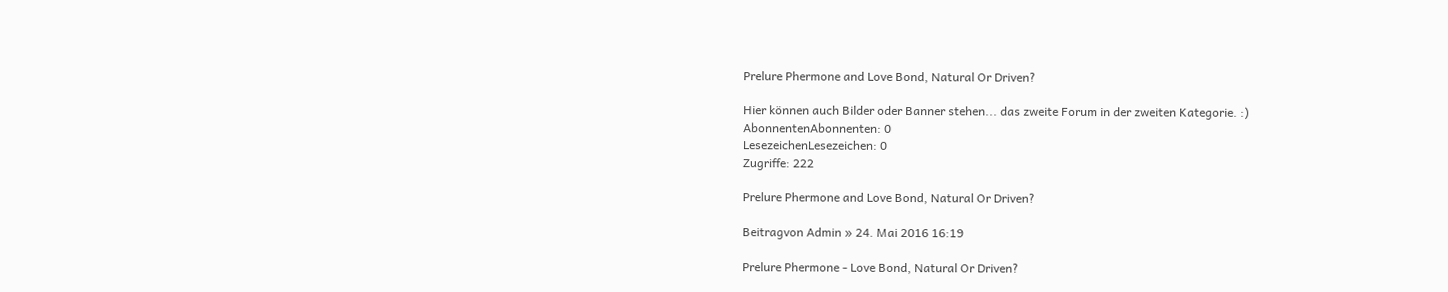Prelure Phermone and Love Bond, Natural Or Driven?

Hier können auch Bilder oder Banner stehen... das zweite Forum in der zweiten Kategorie. :)
AbonnentenAbonnenten: 0
LesezeichenLesezeichen: 0
Zugriffe: 222

Prelure Phermone and Love Bond, Natural Or Driven?

Beitragvon Admin » 24. Mai 2016 16:19

Prelure Phermone - Love Bond, Natural Or Driven?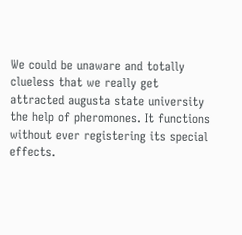We could be unaware and totally clueless that we really get attracted augusta state university the help of pheromones. It functions without ever registering its special effects.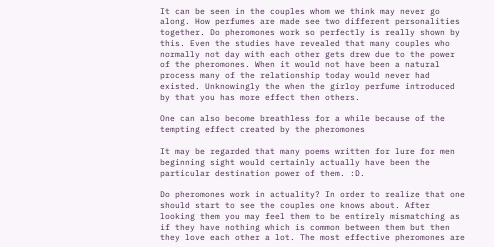It can be seen in the couples whom we think may never go along. How perfumes are made see two different personalities together. Do pheromones work so perfectly is really shown by this. Even the studies have revealed that many couples who normally not day with each other gets drew due to the power of the pheromones. When it would not have been a natural process many of the relationship today would never had existed. Unknowingly the when the girloy perfume introduced by that you has more effect then others.

One can also become breathless for a while because of the tempting effect created by the pheromones

It may be regarded that many poems written for lure for men beginning sight would certainly actually have been the particular destination power of them. :D.

Do pheromones work in actuality? In order to realize that one should start to see the couples one knows about. After looking them you may feel them to be entirely mismatching as if they have nothing which is common between them but then they love each other a lot. The most effective pheromones are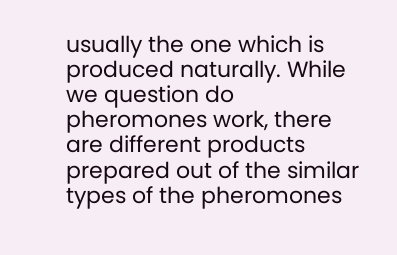usually the one which is produced naturally. While we question do pheromones work, there are different products prepared out of the similar types of the pheromones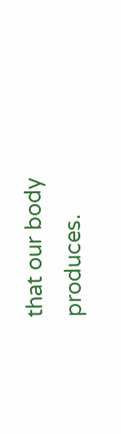that our body produces.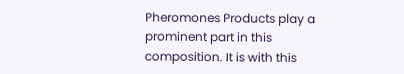Pheromones Products play a prominent part in this composition. It is with this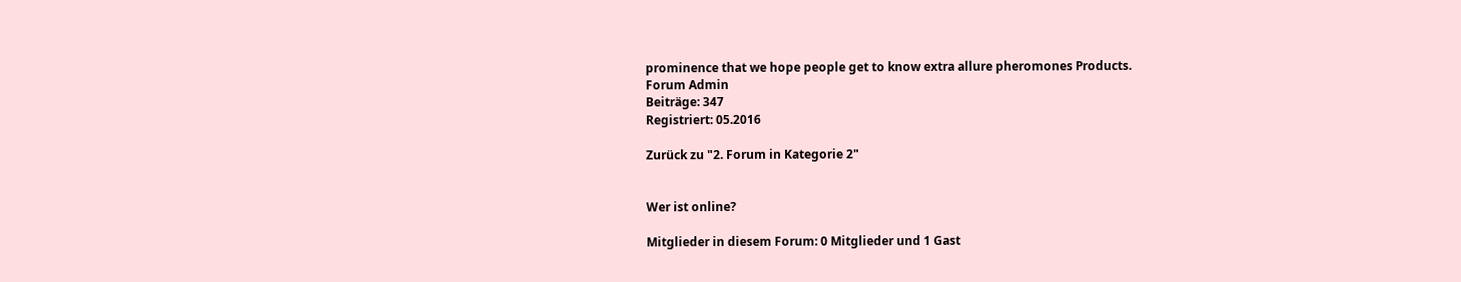prominence that we hope people get to know extra allure pheromones Products.
Forum Admin
Beiträge: 347
Registriert: 05.2016

Zurück zu "2. Forum in Kategorie 2"


Wer ist online?

Mitglieder in diesem Forum: 0 Mitglieder und 1 Gast